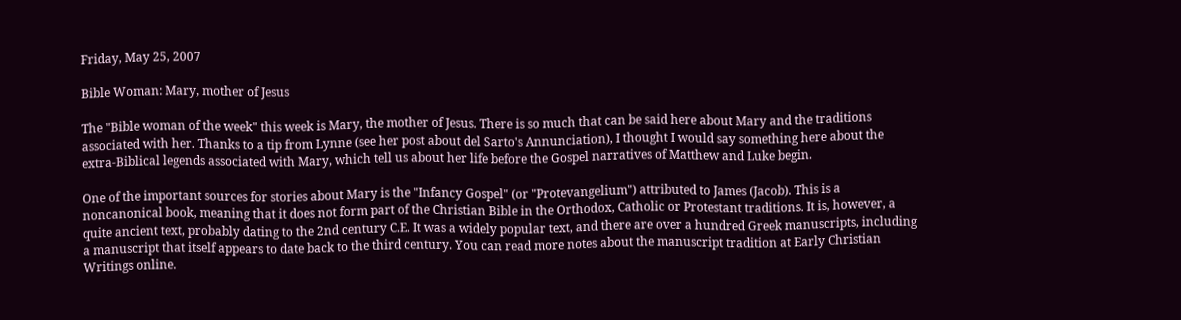Friday, May 25, 2007

Bible Woman: Mary, mother of Jesus

The "Bible woman of the week" this week is Mary, the mother of Jesus. There is so much that can be said here about Mary and the traditions associated with her. Thanks to a tip from Lynne (see her post about del Sarto's Annunciation), I thought I would say something here about the extra-Biblical legends associated with Mary, which tell us about her life before the Gospel narratives of Matthew and Luke begin.

One of the important sources for stories about Mary is the "Infancy Gospel" (or "Protevangelium") attributed to James (Jacob). This is a noncanonical book, meaning that it does not form part of the Christian Bible in the Orthodox, Catholic or Protestant traditions. It is, however, a quite ancient text, probably dating to the 2nd century C.E. It was a widely popular text, and there are over a hundred Greek manuscripts, including a manuscript that itself appears to date back to the third century. You can read more notes about the manuscript tradition at Early Christian Writings online.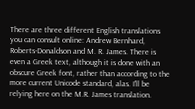There are three different English translations you can consult online: Andrew Bernhard, Roberts-Donaldson and M. R. James. There is even a Greek text, although it is done with an obscure Greek font, rather than according to the more current Unicode standard, alas. I'll be relying here on the M.R. James translation.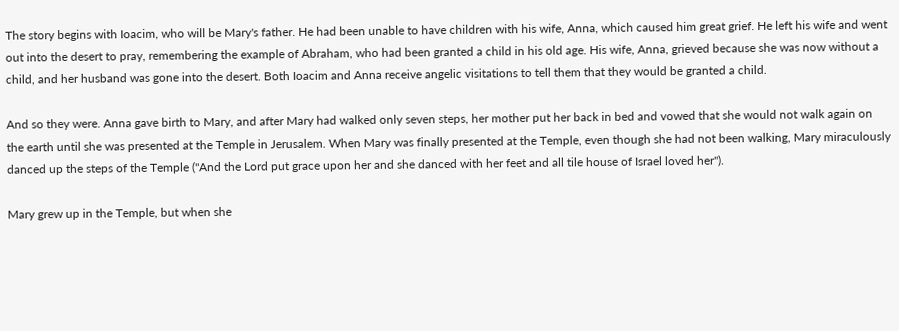The story begins with Ioacim, who will be Mary's father. He had been unable to have children with his wife, Anna, which caused him great grief. He left his wife and went out into the desert to pray, remembering the example of Abraham, who had been granted a child in his old age. His wife, Anna, grieved because she was now without a child, and her husband was gone into the desert. Both Ioacim and Anna receive angelic visitations to tell them that they would be granted a child.

And so they were. Anna gave birth to Mary, and after Mary had walked only seven steps, her mother put her back in bed and vowed that she would not walk again on the earth until she was presented at the Temple in Jerusalem. When Mary was finally presented at the Temple, even though she had not been walking, Mary miraculously danced up the steps of the Temple ("And the Lord put grace upon her and she danced with her feet and all tile house of Israel loved her").

Mary grew up in the Temple, but when she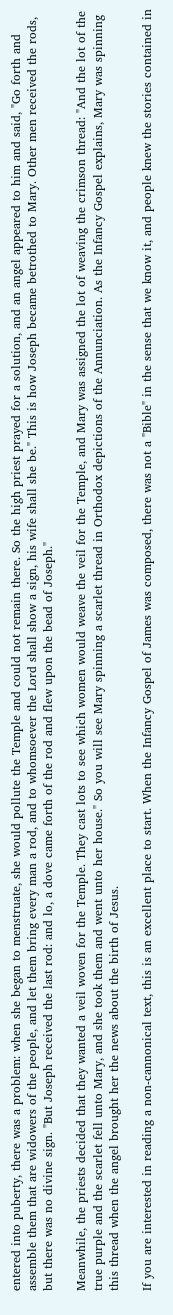entered into puberty, there was a problem: when she began to menstruate, she would pollute the Temple and could not remain there. So the high priest prayed for a solution, and an angel appeared to him and said, "Go forth and assemble them that are widowers of the people, and let them bring every man a rod, and to whomsoever the Lord shall show a sign, his wife shall she be." This is how Joseph became betrothed to Mary. Other men received the rods, but there was no divine sign. "But Joseph received the last rod: and lo, a dove came forth of the rod and flew upon the bead of Joseph."

Meanwhile, the priests decided that they wanted a veil woven for the Temple. They cast lots to see which women would weave the veil for the Temple, and Mary was assigned the lot of weaving the crimson thread: "And the lot of the true purple and the scarlet fell unto Mary, and she took them and went unto her house." So you will see Mary spinning a scarlet thread in Orthodox depictions of the Annunciation. As the Infancy Gospel explains, Mary was spinning this thread when the angel brought her the news about the birth of Jesus.

If you are interested in reading a non-cannonical text, this is an excellent place to start. When the Infancy Gospel of James was composed, there was not a "Bible" in the sense that we know it, and people knew the stories contained in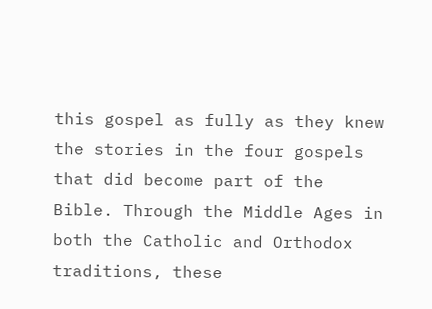this gospel as fully as they knew the stories in the four gospels that did become part of the Bible. Through the Middle Ages in both the Catholic and Orthodox traditions, these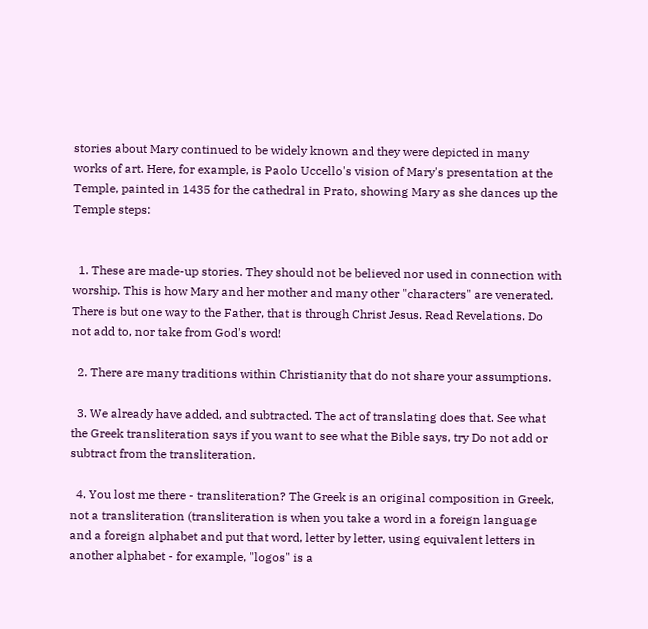stories about Mary continued to be widely known and they were depicted in many works of art. Here, for example, is Paolo Uccello's vision of Mary's presentation at the Temple, painted in 1435 for the cathedral in Prato, showing Mary as she dances up the Temple steps:


  1. These are made-up stories. They should not be believed nor used in connection with worship. This is how Mary and her mother and many other "characters" are venerated. There is but one way to the Father, that is through Christ Jesus. Read Revelations. Do not add to, nor take from God's word!

  2. There are many traditions within Christianity that do not share your assumptions.

  3. We already have added, and subtracted. The act of translating does that. See what the Greek transliteration says if you want to see what the Bible says, try Do not add or subtract from the transliteration.

  4. You lost me there - transliteration? The Greek is an original composition in Greek, not a transliteration (transliteration is when you take a word in a foreign language and a foreign alphabet and put that word, letter by letter, using equivalent letters in another alphabet - for example, "logos" is a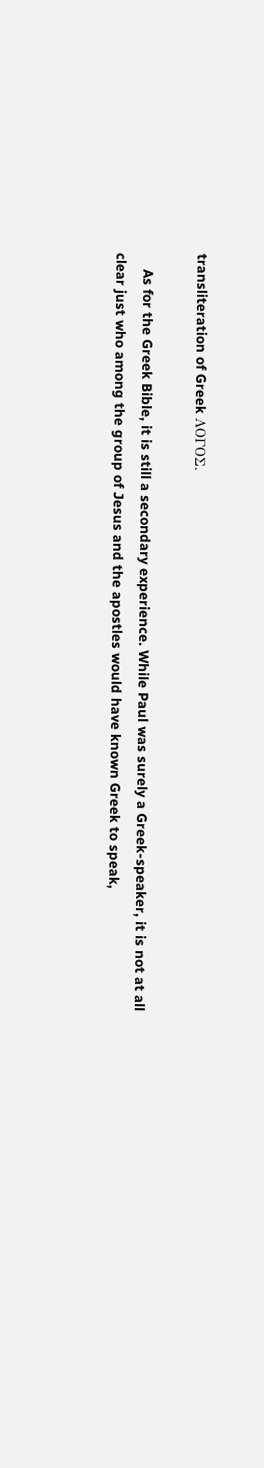transliteration of Greek ΛΟΓΟΣ.

    As for the Greek Bible, it is still a secondary experience. While Paul was surely a Greek-speaker, it is not at all clear just who among the group of Jesus and the apostles would have known Greek to speak,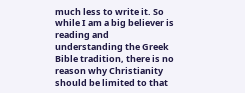much less to write it. So while I am a big believer is reading and understanding the Greek Bible tradition, there is no reason why Christianity should be limited to that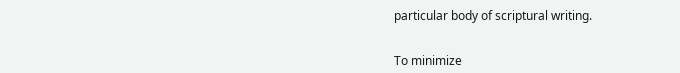particular body of scriptural writing.


To minimize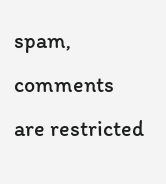spam, comments are restricted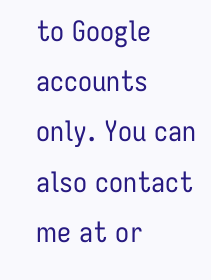to Google accounts only. You can also contact me at or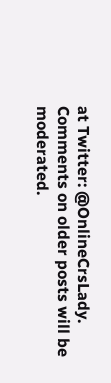at Twitter: @OnlineCrsLady. Comments on older posts will be moderated.